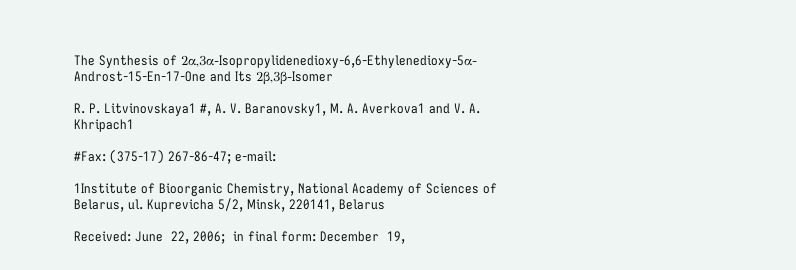The Synthesis of 2α,3α-Isopropylidenedioxy-6,6-Ethylenedioxy-5α-Androst-15-En-17-One and Its 2β,3β-Isomer

R. P. Litvinovskaya1 #, A. V. Baranovsky1, M. A. Averkova1 and V. A. Khripach1

#Fax: (375-17) 267-86-47; e-mail:

1Institute of Bioorganic Chemistry, National Academy of Sciences of Belarus, ul. Kuprevicha 5/2, Minsk, 220141, Belarus

Received: June  22, 2006;  in final form: December  19,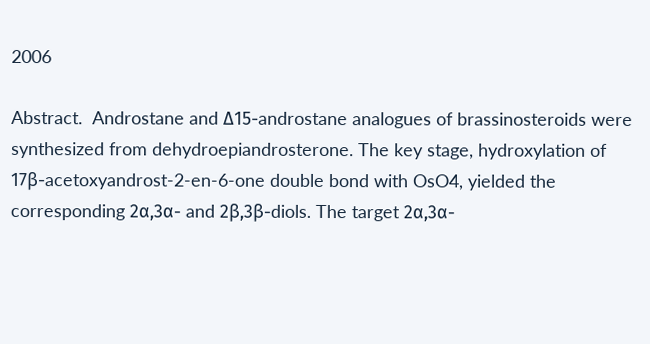2006

Abstract.  Androstane and Δ15-androstane analogues of brassinosteroids were synthesized from dehydroepiandrosterone. The key stage, hydroxylation of 17β-acetoxyandrost-2-en-6-one double bond with OsO4, yielded the corresponding 2α,3α- and 2β,3β-diols. The target 2α,3α-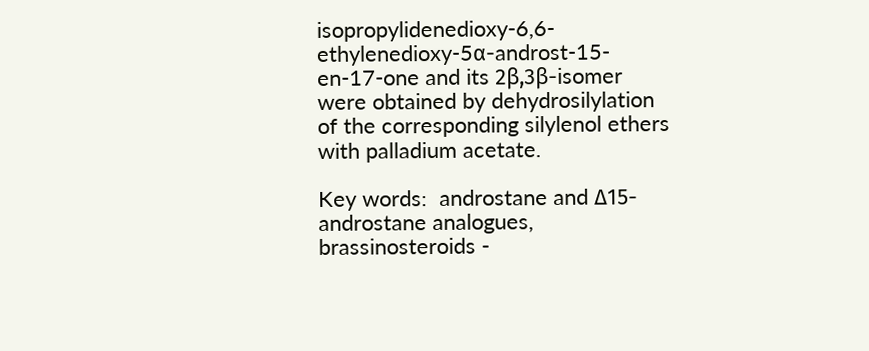isopropylidenedioxy-6,6-ethylenedioxy-5α-androst-15-en-17-one and its 2β,3β-isomer were obtained by dehydrosilylation of the corresponding silylenol ethers with palladium acetate.

Key words:  androstane and Δ15-androstane analogues, brassinosteroids -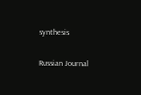synthesis

Russian Journal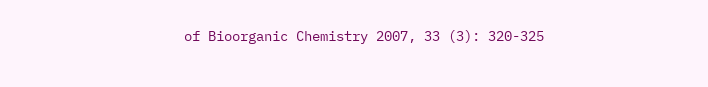of Bioorganic Chemistry 2007, 33 (3): 320-325